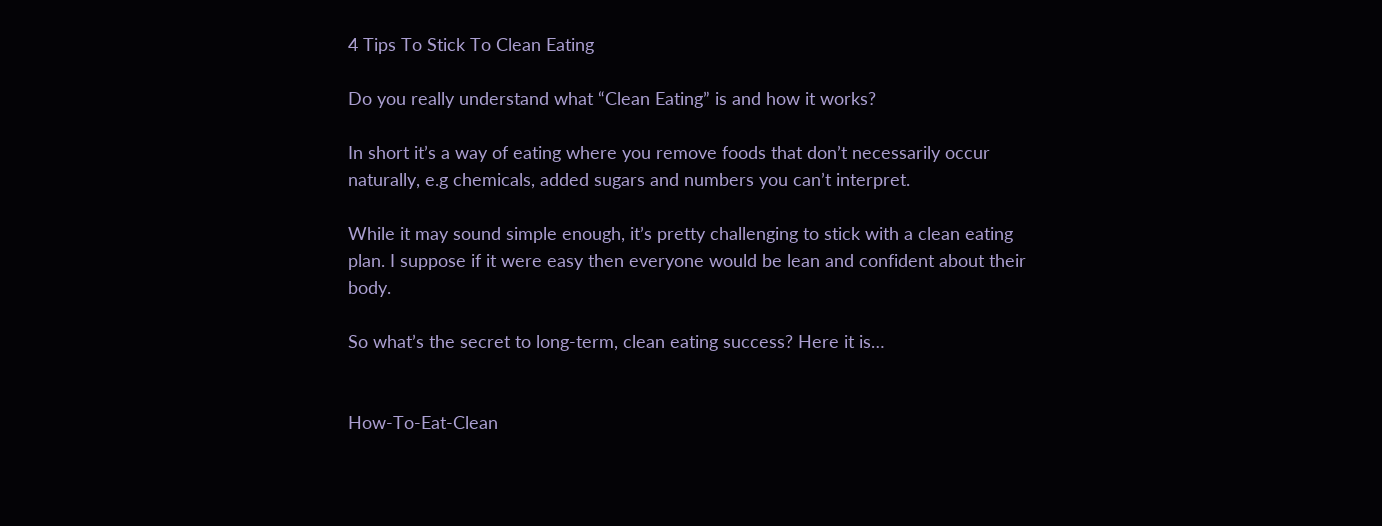4 Tips To Stick To Clean Eating

Do you really understand what “Clean Eating” is and how it works?

In short it’s a way of eating where you remove foods that don’t necessarily occur naturally, e.g chemicals, added sugars and numbers you can’t interpret.

While it may sound simple enough, it’s pretty challenging to stick with a clean eating plan. I suppose if it were easy then everyone would be lean and confident about their body.

So what’s the secret to long-term, clean eating success? Here it is…


How-To-Eat-Clean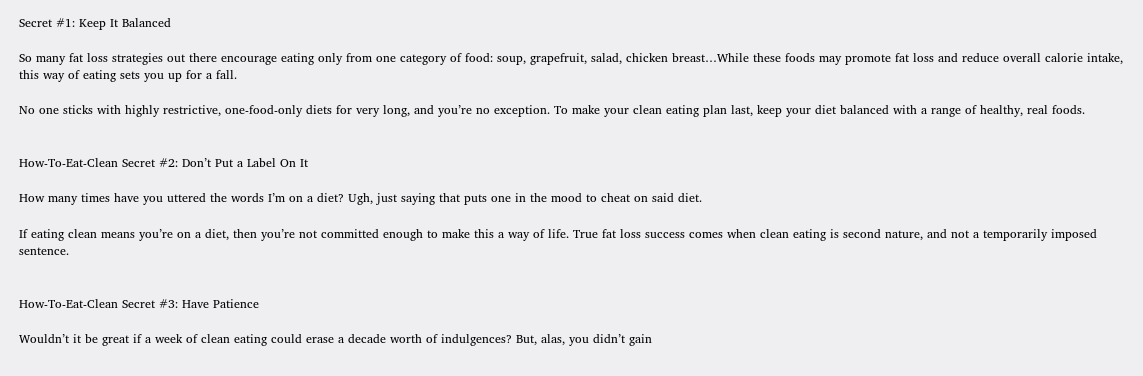Secret #1: Keep It Balanced

So many fat loss strategies out there encourage eating only from one category of food: soup, grapefruit, salad, chicken breast…While these foods may promote fat loss and reduce overall calorie intake, this way of eating sets you up for a fall.

No one sticks with highly restrictive, one-food-only diets for very long, and you’re no exception. To make your clean eating plan last, keep your diet balanced with a range of healthy, real foods.


How-To-Eat-Clean Secret #2: Don’t Put a Label On It

How many times have you uttered the words I’m on a diet? Ugh, just saying that puts one in the mood to cheat on said diet.

If eating clean means you’re on a diet, then you’re not committed enough to make this a way of life. True fat loss success comes when clean eating is second nature, and not a temporarily imposed sentence.


How-To-Eat-Clean Secret #3: Have Patience

Wouldn’t it be great if a week of clean eating could erase a decade worth of indulgences? But, alas, you didn’t gain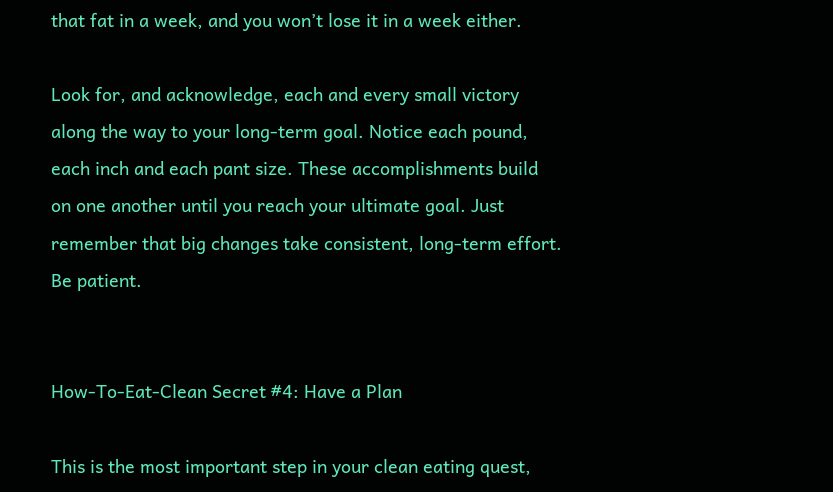that fat in a week, and you won’t lose it in a week either.

Look for, and acknowledge, each and every small victory along the way to your long-term goal. Notice each pound, each inch and each pant size. These accomplishments build on one another until you reach your ultimate goal. Just remember that big changes take consistent, long-term effort. Be patient.


How-To-Eat-Clean Secret #4: Have a Plan

This is the most important step in your clean eating quest,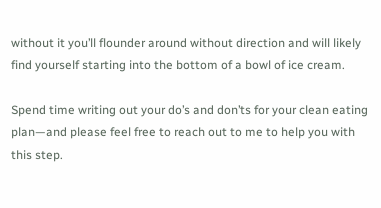without it you’ll flounder around without direction and will likely find yourself starting into the bottom of a bowl of ice cream.

Spend time writing out your do’s and don’ts for your clean eating plan—and please feel free to reach out to me to help you with this step.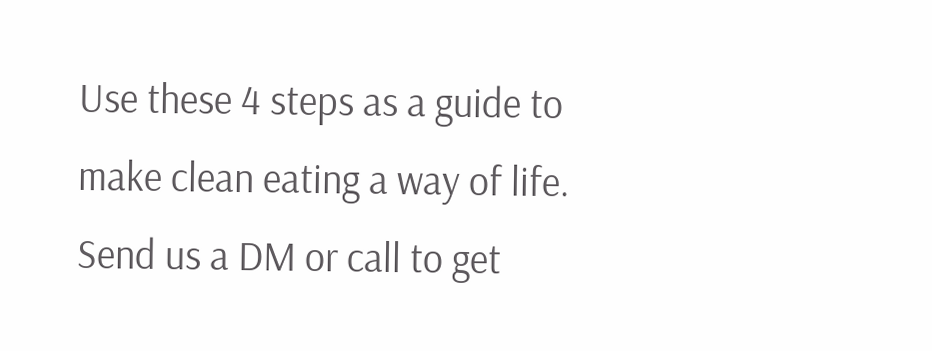Use these 4 steps as a guide to make clean eating a way of life. Send us a DM or call to get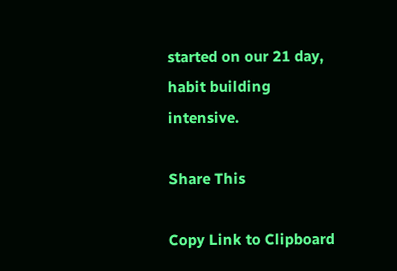started on our 21 day, habit building intensive.

Share This

Copy Link to Clipboard